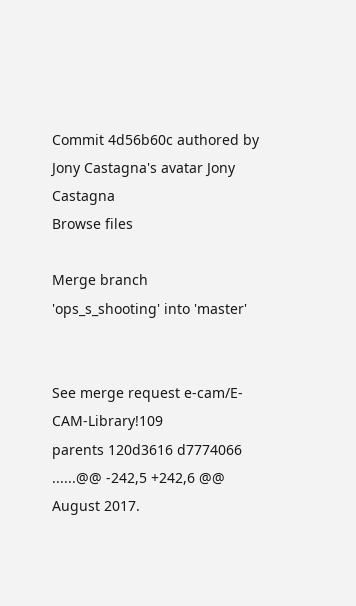Commit 4d56b60c authored by Jony Castagna's avatar Jony Castagna
Browse files

Merge branch 'ops_s_shooting' into 'master'


See merge request e-cam/E-CAM-Library!109
parents 120d3616 d7774066
......@@ -242,5 +242,6 @@ August 2017.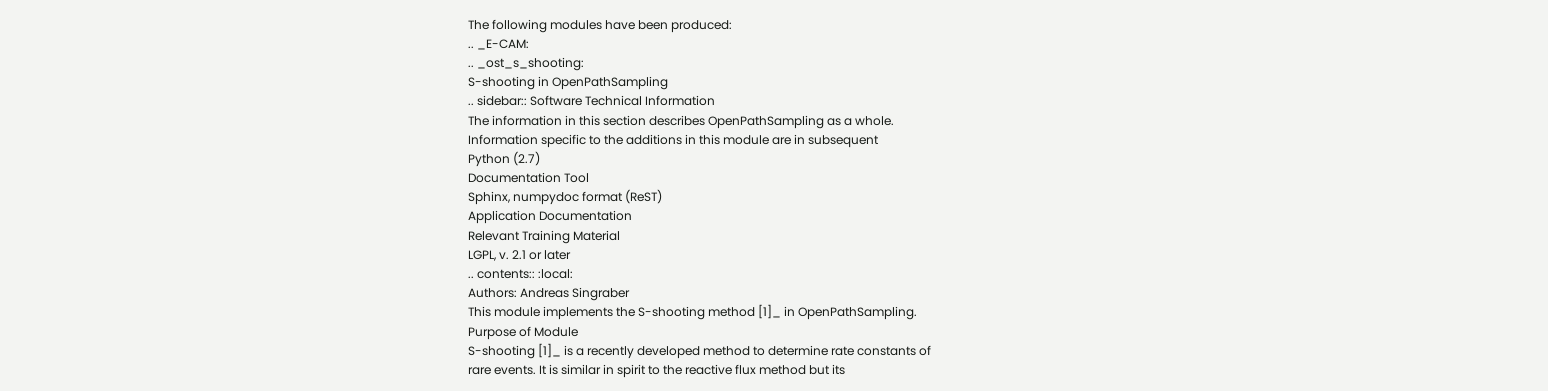The following modules have been produced:
.. _E-CAM:
.. _ost_s_shooting:
S-shooting in OpenPathSampling
.. sidebar:: Software Technical Information
The information in this section describes OpenPathSampling as a whole.
Information specific to the additions in this module are in subsequent
Python (2.7)
Documentation Tool
Sphinx, numpydoc format (ReST)
Application Documentation
Relevant Training Material
LGPL, v. 2.1 or later
.. contents:: :local:
Authors: Andreas Singraber
This module implements the S-shooting method [1]_ in OpenPathSampling.
Purpose of Module
S-shooting [1]_ is a recently developed method to determine rate constants of
rare events. It is similar in spirit to the reactive flux method but its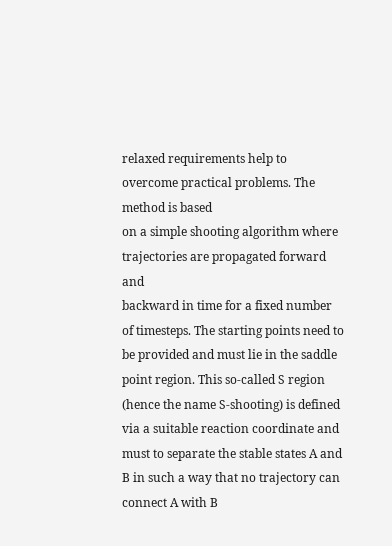relaxed requirements help to overcome practical problems. The method is based
on a simple shooting algorithm where trajectories are propagated forward and
backward in time for a fixed number of timesteps. The starting points need to
be provided and must lie in the saddle point region. This so-called S region
(hence the name S-shooting) is defined via a suitable reaction coordinate and
must to separate the stable states A and B in such a way that no trajectory can
connect A with B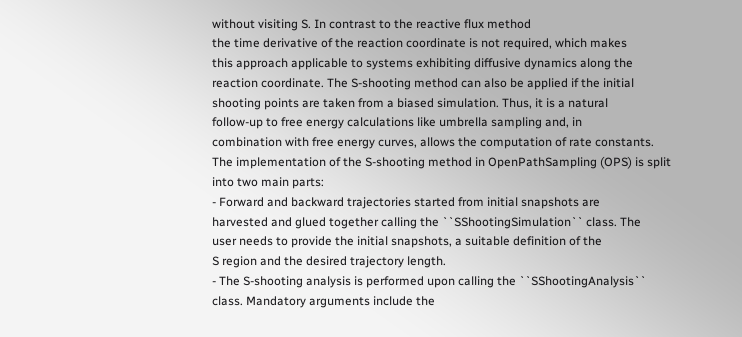without visiting S. In contrast to the reactive flux method
the time derivative of the reaction coordinate is not required, which makes
this approach applicable to systems exhibiting diffusive dynamics along the
reaction coordinate. The S-shooting method can also be applied if the initial
shooting points are taken from a biased simulation. Thus, it is a natural
follow-up to free energy calculations like umbrella sampling and, in
combination with free energy curves, allows the computation of rate constants.
The implementation of the S-shooting method in OpenPathSampling (OPS) is split
into two main parts:
- Forward and backward trajectories started from initial snapshots are
harvested and glued together calling the ``SShootingSimulation`` class. The
user needs to provide the initial snapshots, a suitable definition of the
S region and the desired trajectory length.
- The S-shooting analysis is performed upon calling the ``SShootingAnalysis``
class. Mandatory arguments include the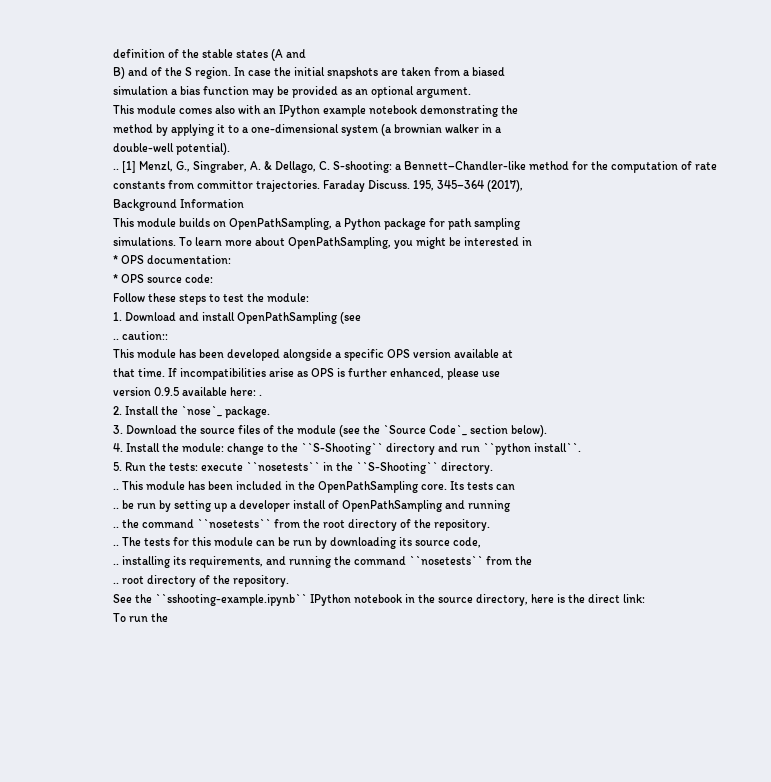definition of the stable states (A and
B) and of the S region. In case the initial snapshots are taken from a biased
simulation a bias function may be provided as an optional argument.
This module comes also with an IPython example notebook demonstrating the
method by applying it to a one-dimensional system (a brownian walker in a
double-well potential).
.. [1] Menzl, G., Singraber, A. & Dellago, C. S-shooting: a Bennett–Chandler-like method for the computation of rate constants from committor trajectories. Faraday Discuss. 195, 345–364 (2017),
Background Information
This module builds on OpenPathSampling, a Python package for path sampling
simulations. To learn more about OpenPathSampling, you might be interested in
* OPS documentation:
* OPS source code:
Follow these steps to test the module:
1. Download and install OpenPathSampling (see
.. caution::
This module has been developed alongside a specific OPS version available at
that time. If incompatibilities arise as OPS is further enhanced, please use
version 0.9.5 available here: .
2. Install the `nose`_ package.
3. Download the source files of the module (see the `Source Code`_ section below).
4. Install the module: change to the ``S-Shooting`` directory and run ``python install``.
5. Run the tests: execute ``nosetests`` in the ``S-Shooting`` directory.
.. This module has been included in the OpenPathSampling core. Its tests can
.. be run by setting up a developer install of OpenPathSampling and running
.. the command ``nosetests`` from the root directory of the repository.
.. The tests for this module can be run by downloading its source code,
.. installing its requirements, and running the command ``nosetests`` from the
.. root directory of the repository.
See the ``sshooting-example.ipynb`` IPython notebook in the source directory, here is the direct link:
To run the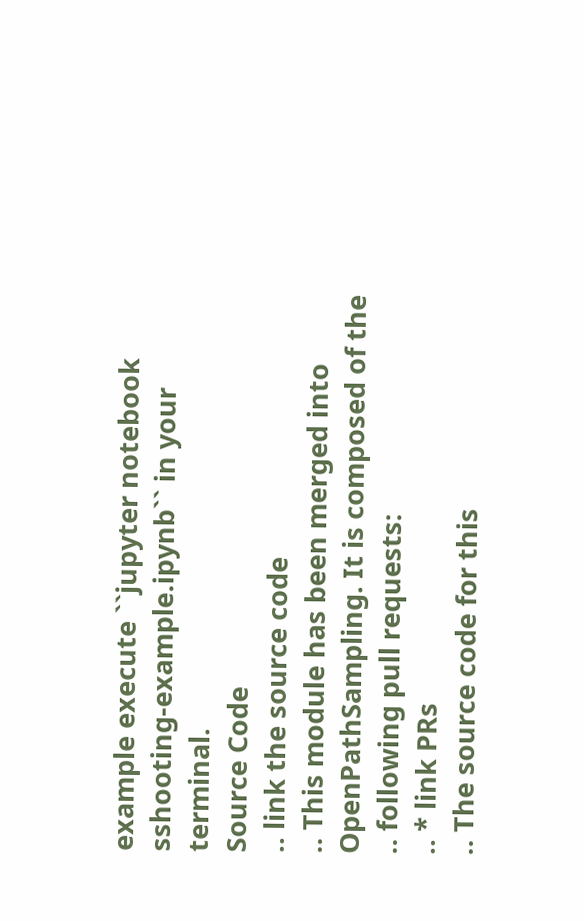example execute ``jupyter notebook sshooting-example.ipynb`` in your terminal.
Source Code
.. link the source code
.. This module has been merged into OpenPathSampling. It is composed of the
.. following pull requests:
.. * link PRs
.. The source code for this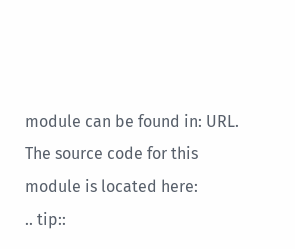module can be found in: URL.
The source code for this module is located here:
.. tip::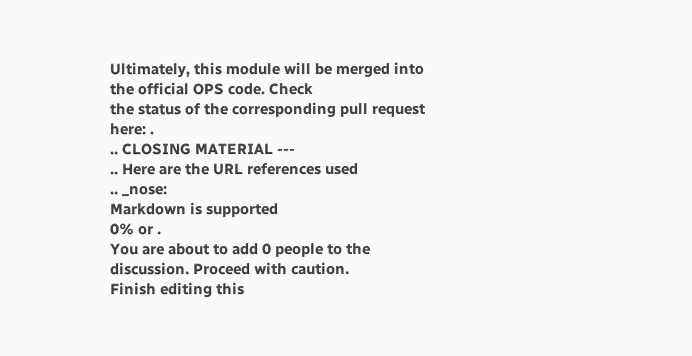Ultimately, this module will be merged into the official OPS code. Check
the status of the corresponding pull request here: .
.. CLOSING MATERIAL ---
.. Here are the URL references used
.. _nose:
Markdown is supported
0% or .
You are about to add 0 people to the discussion. Proceed with caution.
Finish editing this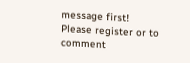message first!
Please register or to comment